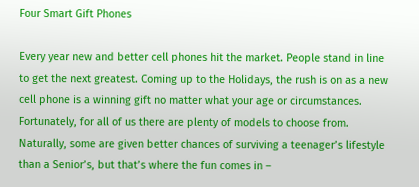Four Smart Gift Phones

Every year new and better cell phones hit the market. People stand in line to get the next greatest. Coming up to the Holidays, the rush is on as a new cell phone is a winning gift no matter what your age or circumstances. Fortunately, for all of us there are plenty of models to choose from. Naturally, some are given better chances of surviving a teenager’s lifestyle than a Senior’s, but that’s where the fun comes in –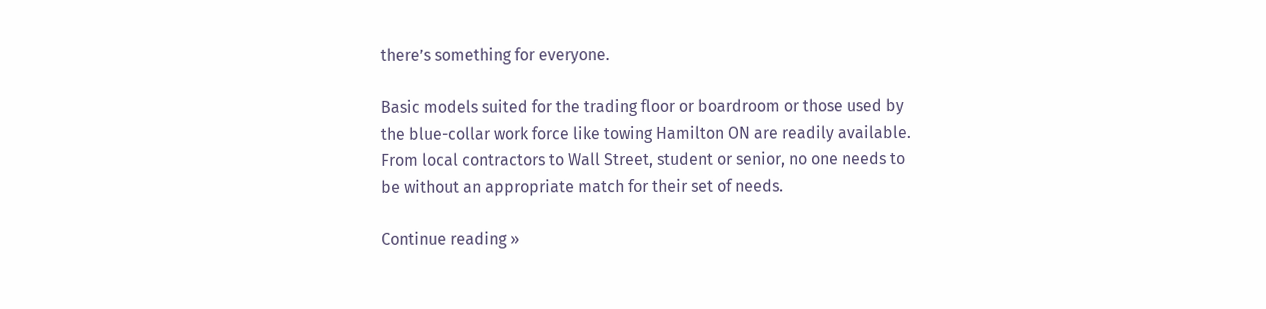there’s something for everyone.

Basic models suited for the trading floor or boardroom or those used by the blue-collar work force like towing Hamilton ON are readily available. From local contractors to Wall Street, student or senior, no one needs to be without an appropriate match for their set of needs.

Continue reading »